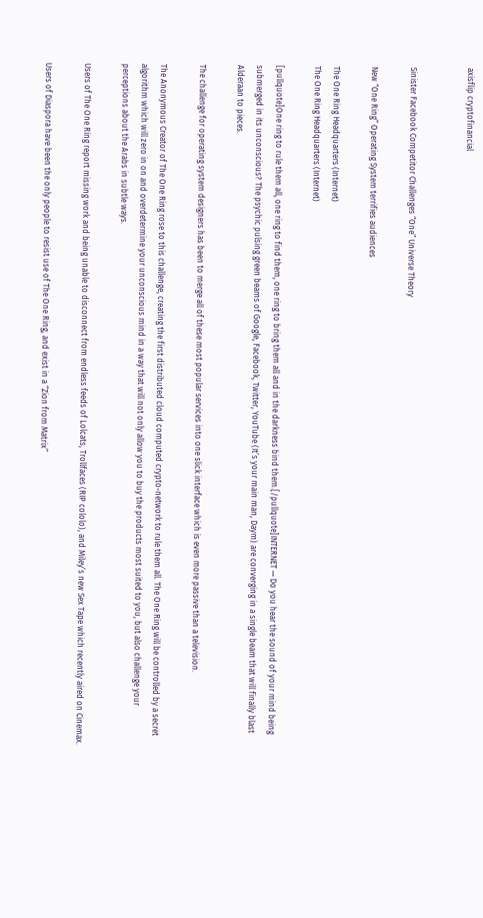axisflip cryptofinancial


Sinister Facebook Competitor Challenges “One” Universe Theory

New “One Ring” Operating System terrifies audiences

The One Ring Headquarters (Internet)
The One Ring Headquarters (Internet)

[pullquote]One ring to rule them all, one ring to find them, one ring to bring them all and in the darkness bind them.[/pullquote]INTERNET — Do you hear the sound of your mind being submerged in its unconscious? The psychic pulsing green beams of Google, Facebook, Twitter, YouTube (It’s your main man, Daym) are converging in a single beam that will finally blast Alderaan to pieces.

The challenge for operating system designers has been to merge all of these most popular services into one slick interface which is even more passive than a television.

The Anonymous Creator of The One Ring rose to this challenge, creating the first distributed cloud computed crypto-network to rule them all. The One Ring will be controlled by a secret algorithm which will zero in on and overdetermine your unconscious mind in a way that will not only allow you to buy the products most suited to you, but also challenge your perceptions about the Arabs in subtle ways.

Users of The One Ring report missing work and being unable to disconnect from endless feeds of Lolcats, Trollfaces (RIP cololo), and Miley’s new Sex Tape which recently aired on Cinemax.

Users of Diaspora have been the only people to resist use of The One Ring, and exist in a “Zion from Matrix”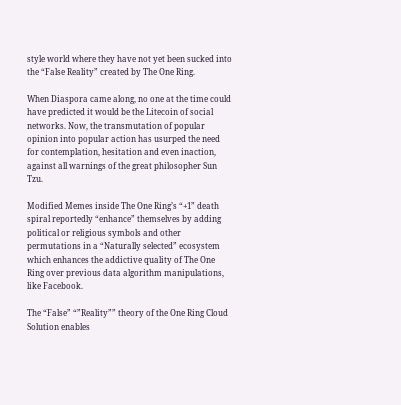style world where they have not yet been sucked into the “False Reality” created by The One Ring.

When Diaspora came along, no one at the time could have predicted it would be the Litecoin of social networks. Now, the transmutation of popular opinion into popular action has usurped the need for contemplation, hesitation and even inaction, against all warnings of the great philosopher Sun Tzu.

Modified Memes inside The One Ring’s “+1” death spiral reportedly “enhance” themselves by adding political or religious symbols and other permutations in a “Naturally selected” ecosystem which enhances the addictive quality of The One Ring over previous data algorithm manipulations, like Facebook.

The “False” “”Reality”” theory of the One Ring Cloud Solution enables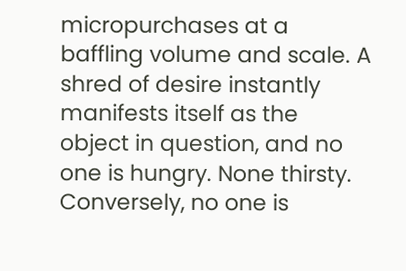micropurchases at a baffling volume and scale. A shred of desire instantly manifests itself as the object in question, and no one is hungry. None thirsty. Conversely, no one is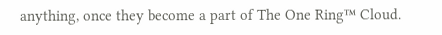anything, once they become a part of The One Ring™ Cloud.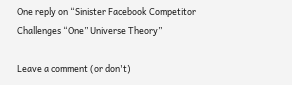One reply on “Sinister Facebook Competitor Challenges “One” Universe Theory”

Leave a comment (or don't)